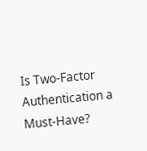Is Two-Factor Authentication a Must-Have?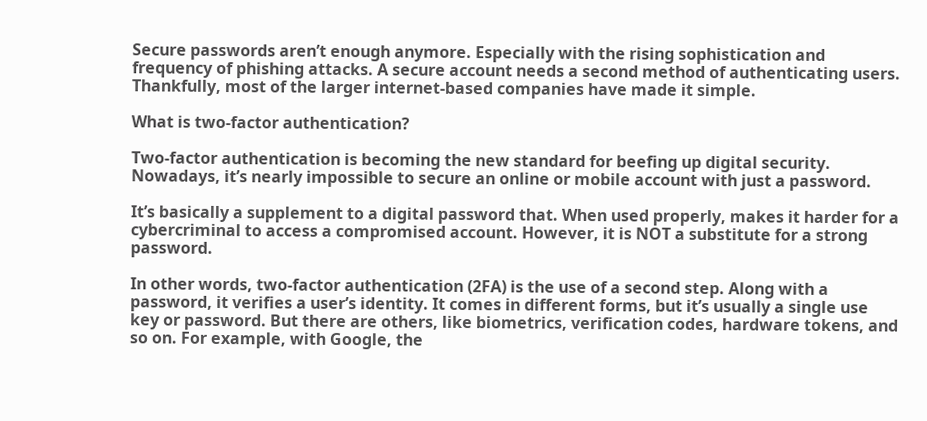Secure passwords aren’t enough anymore. Especially with the rising sophistication and frequency of phishing attacks. A secure account needs a second method of authenticating users. Thankfully, most of the larger internet-based companies have made it simple.

What is two-factor authentication?

Two-factor authentication is becoming the new standard for beefing up digital security. Nowadays, it’s nearly impossible to secure an online or mobile account with just a password.

It’s basically a supplement to a digital password that. When used properly, makes it harder for a cybercriminal to access a compromised account. However, it is NOT a substitute for a strong password.

In other words, two-factor authentication (2FA) is the use of a second step. Along with a password, it verifies a user’s identity. It comes in different forms, but it’s usually a single use key or password. But there are others, like biometrics, verification codes, hardware tokens, and so on. For example, with Google, the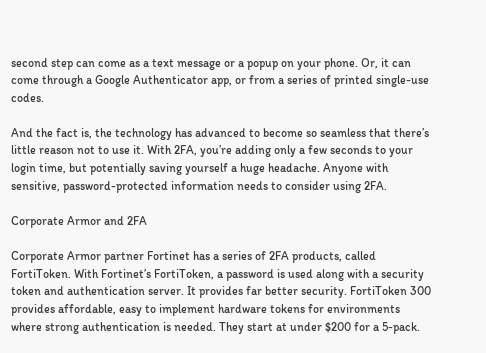second step can come as a text message or a popup on your phone. Or, it can come through a Google Authenticator app, or from a series of printed single-use codes.

And the fact is, the technology has advanced to become so seamless that there’s little reason not to use it. With 2FA, you’re adding only a few seconds to your login time, but potentially saving yourself a huge headache. Anyone with sensitive, password-protected information needs to consider using 2FA.

Corporate Armor and 2FA

Corporate Armor partner Fortinet has a series of 2FA products, called FortiToken. With Fortinet’s FortiToken, a password is used along with a security token and authentication server. It provides far better security. FortiToken 300 provides affordable, easy to implement hardware tokens for environments where strong authentication is needed. They start at under $200 for a 5-pack.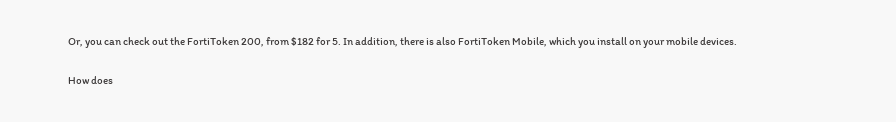Or, you can check out the FortiToken 200, from $182 for 5. In addition, there is also FortiToken Mobile, which you install on your mobile devices.

How does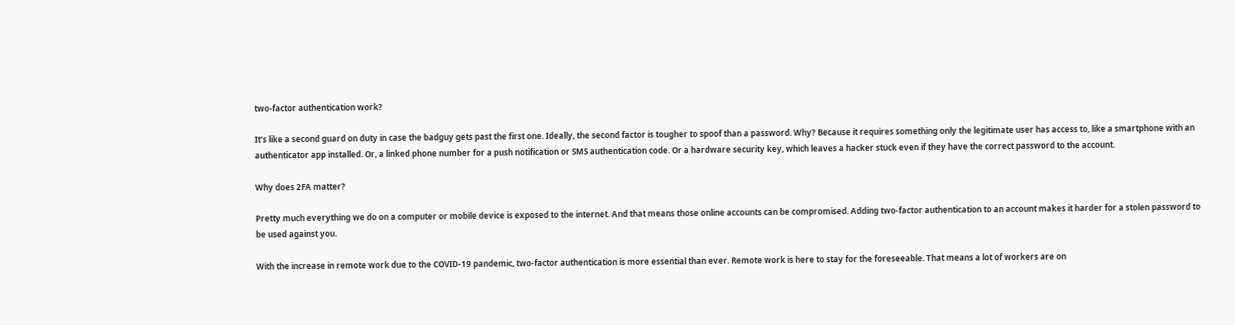two-factor authentication work?

It’s like a second guard on duty in case the badguy gets past the first one. Ideally, the second factor is tougher to spoof than a password. Why? Because it requires something only the legitimate user has access to, like a smartphone with an authenticator app installed. Or, a linked phone number for a push notification or SMS authentication code. Or a hardware security key, which leaves a hacker stuck even if they have the correct password to the account.

Why does 2FA matter?

Pretty much everything we do on a computer or mobile device is exposed to the internet. And that means those online accounts can be compromised. Adding two-factor authentication to an account makes it harder for a stolen password to be used against you.

With the increase in remote work due to the COVID-19 pandemic, two-factor authentication is more essential than ever. Remote work is here to stay for the foreseeable. That means a lot of workers are on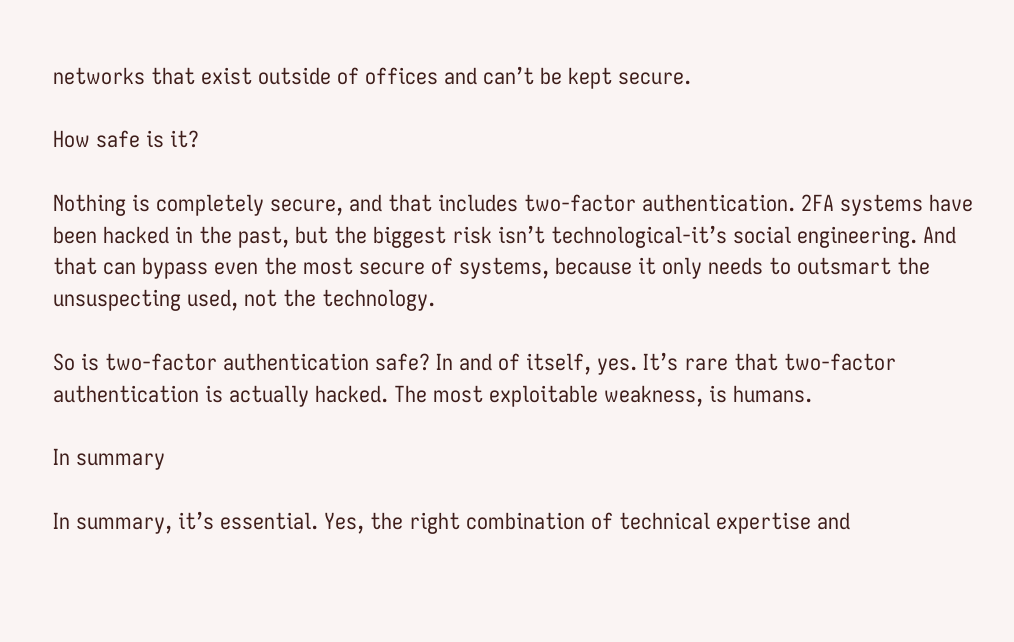networks that exist outside of offices and can’t be kept secure.

How safe is it?

Nothing is completely secure, and that includes two-factor authentication. 2FA systems have been hacked in the past, but the biggest risk isn’t technological-it’s social engineering. And that can bypass even the most secure of systems, because it only needs to outsmart the unsuspecting used, not the technology.

So is two-factor authentication safe? In and of itself, yes. It’s rare that two-factor authentication is actually hacked. The most exploitable weakness, is humans.

In summary

In summary, it’s essential. Yes, the right combination of technical expertise and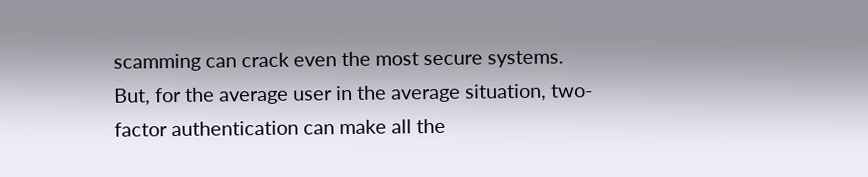scamming can crack even the most secure systems. But, for the average user in the average situation, two-factor authentication can make all the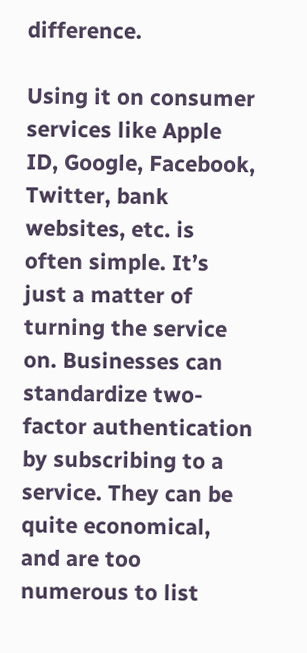difference.

Using it on consumer services like Apple ID, Google, Facebook, Twitter, bank websites, etc. is often simple. It’s just a matter of turning the service on. Businesses can standardize two-factor authentication by subscribing to a service. They can be quite economical, and are too numerous to list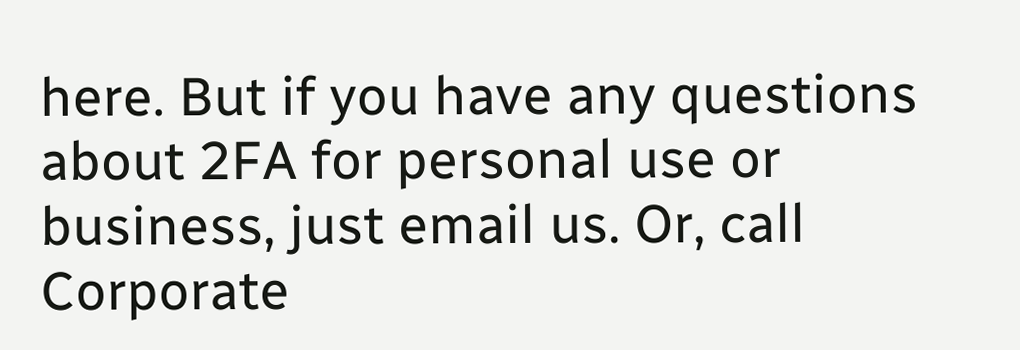here. But if you have any questions about 2FA for personal use or business, just email us. Or, call Corporate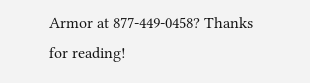Armor at 877-449-0458? Thanks for reading!